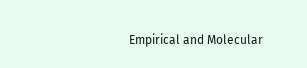Empirical and Molecular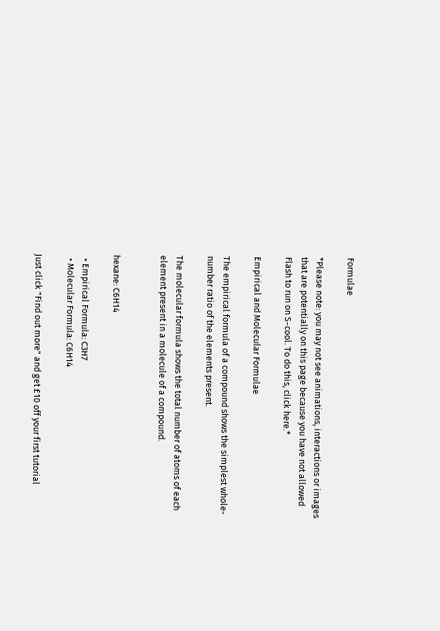Formulae

*Please note: you may not see animations, interactions or images that are potentially on this page because you have not allowed Flash to run on S-cool. To do this, click here.*

Empirical and Molecular Formulae

The empirical formula of a compound shows the simplest whole-number ratio of the elements present.

The molecular formula shows the total number of atoms of each element present in a molecule of a compound.


hexane: C6H14

  • Empirical Formula: C3H7
  • Molecular Formula: C6H14

Just click "Find out more" and get £10 off your first tutorial